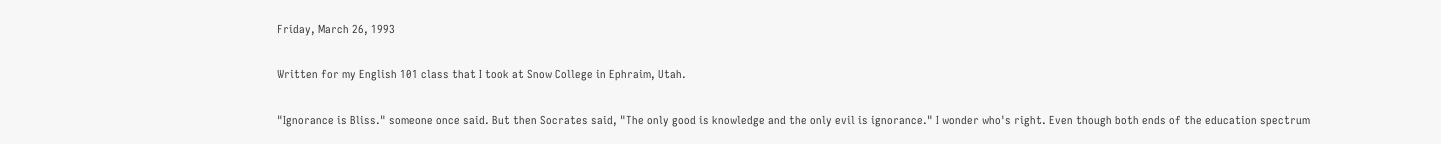Friday, March 26, 1993

Written for my English 101 class that I took at Snow College in Ephraim, Utah.

"Ignorance is Bliss." someone once said. But then Socrates said, "The only good is knowledge and the only evil is ignorance." I wonder who's right. Even though both ends of the education spectrum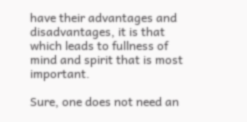have their advantages and disadvantages, it is that which leads to fullness of mind and spirit that is most important.

Sure, one does not need an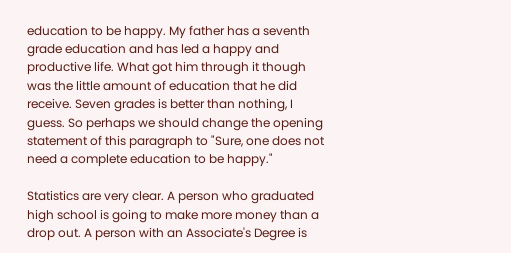education to be happy. My father has a seventh grade education and has led a happy and productive life. What got him through it though was the little amount of education that he did receive. Seven grades is better than nothing, I guess. So perhaps we should change the opening statement of this paragraph to "Sure, one does not need a complete education to be happy."

Statistics are very clear. A person who graduated high school is going to make more money than a drop out. A person with an Associate's Degree is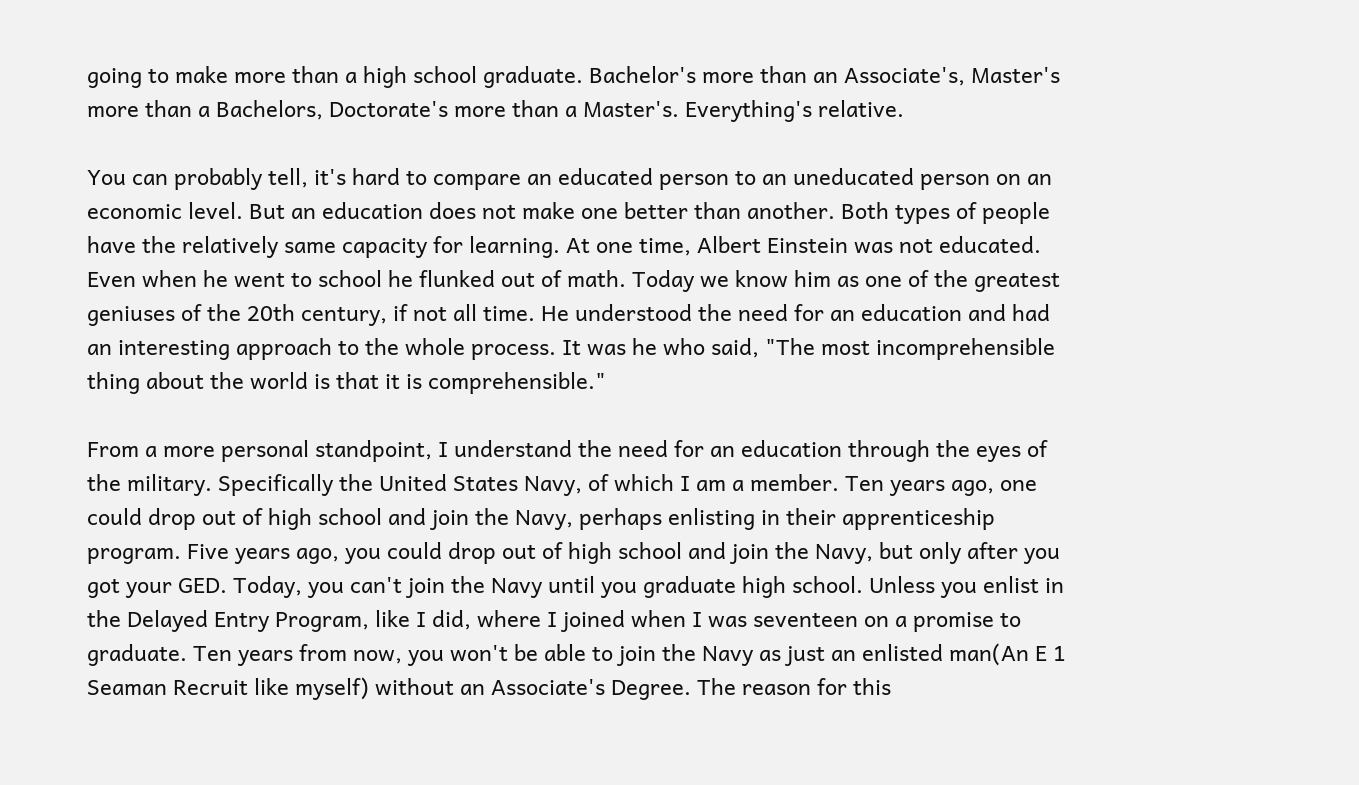going to make more than a high school graduate. Bachelor's more than an Associate's, Master's more than a Bachelors, Doctorate's more than a Master's. Everything's relative.

You can probably tell, it's hard to compare an educated person to an uneducated person on an economic level. But an education does not make one better than another. Both types of people have the relatively same capacity for learning. At one time, Albert Einstein was not educated. Even when he went to school he flunked out of math. Today we know him as one of the greatest geniuses of the 20th century, if not all time. He understood the need for an education and had an interesting approach to the whole process. It was he who said, "The most incomprehensible thing about the world is that it is comprehensible."

From a more personal standpoint, I understand the need for an education through the eyes of the military. Specifically the United States Navy, of which I am a member. Ten years ago, one could drop out of high school and join the Navy, perhaps enlisting in their apprenticeship program. Five years ago, you could drop out of high school and join the Navy, but only after you got your GED. Today, you can't join the Navy until you graduate high school. Unless you enlist in the Delayed Entry Program, like I did, where I joined when I was seventeen on a promise to graduate. Ten years from now, you won't be able to join the Navy as just an enlisted man(An E 1 Seaman Recruit like myself) without an Associate's Degree. The reason for this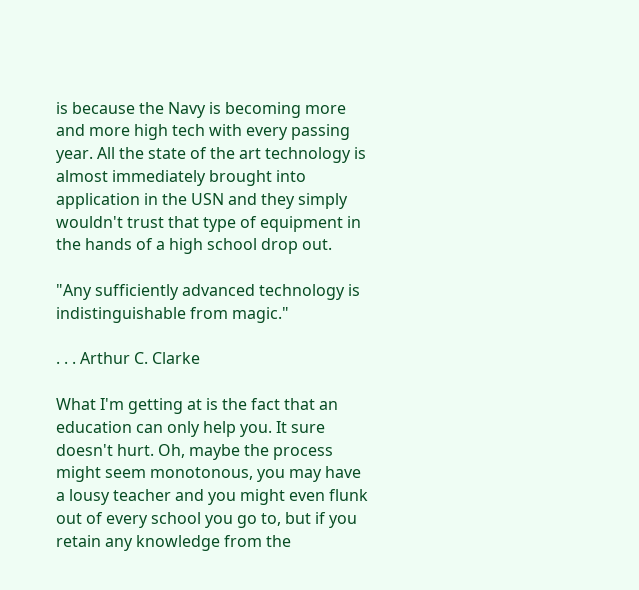is because the Navy is becoming more and more high tech with every passing year. All the state of the art technology is almost immediately brought into application in the USN and they simply wouldn't trust that type of equipment in the hands of a high school drop out.

"Any sufficiently advanced technology is indistinguishable from magic."

. . . Arthur C. Clarke

What I'm getting at is the fact that an education can only help you. It sure doesn't hurt. Oh, maybe the process might seem monotonous, you may have a lousy teacher and you might even flunk out of every school you go to, but if you retain any knowledge from the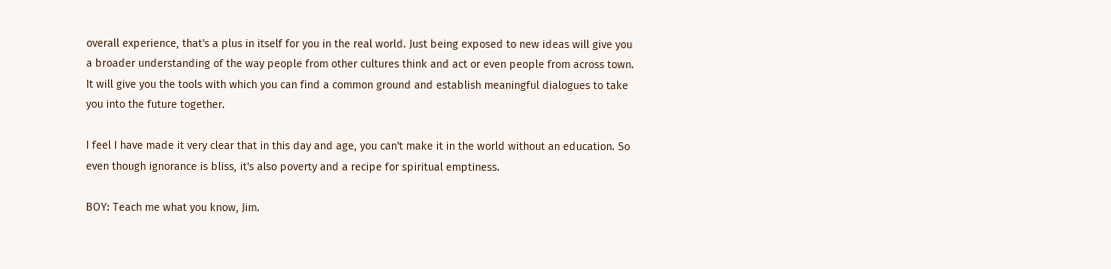overall experience, that's a plus in itself for you in the real world. Just being exposed to new ideas will give you a broader understanding of the way people from other cultures think and act or even people from across town. It will give you the tools with which you can find a common ground and establish meaningful dialogues to take you into the future together.

I feel I have made it very clear that in this day and age, you can't make it in the world without an education. So even though ignorance is bliss, it's also poverty and a recipe for spiritual emptiness.

BOY: Teach me what you know, Jim.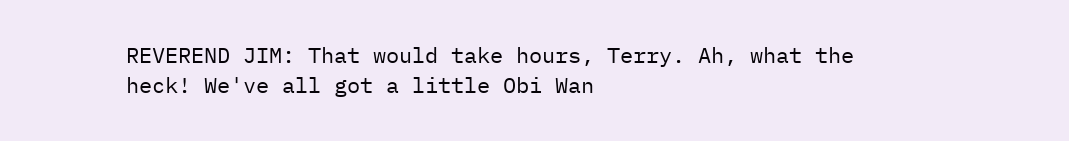REVEREND JIM: That would take hours, Terry. Ah, what the heck! We've all got a little Obi Wan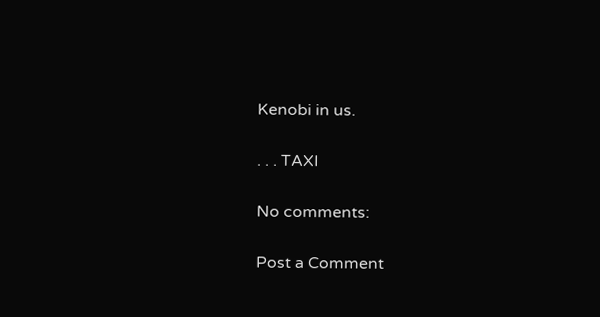Kenobi in us.

. . . TAXI

No comments:

Post a Comment